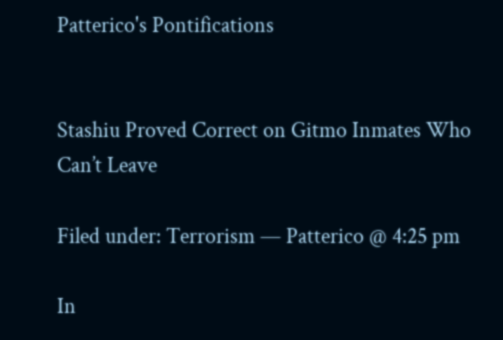Patterico's Pontifications


Stashiu Proved Correct on Gitmo Inmates Who Can’t Leave

Filed under: Terrorism — Patterico @ 4:25 pm

In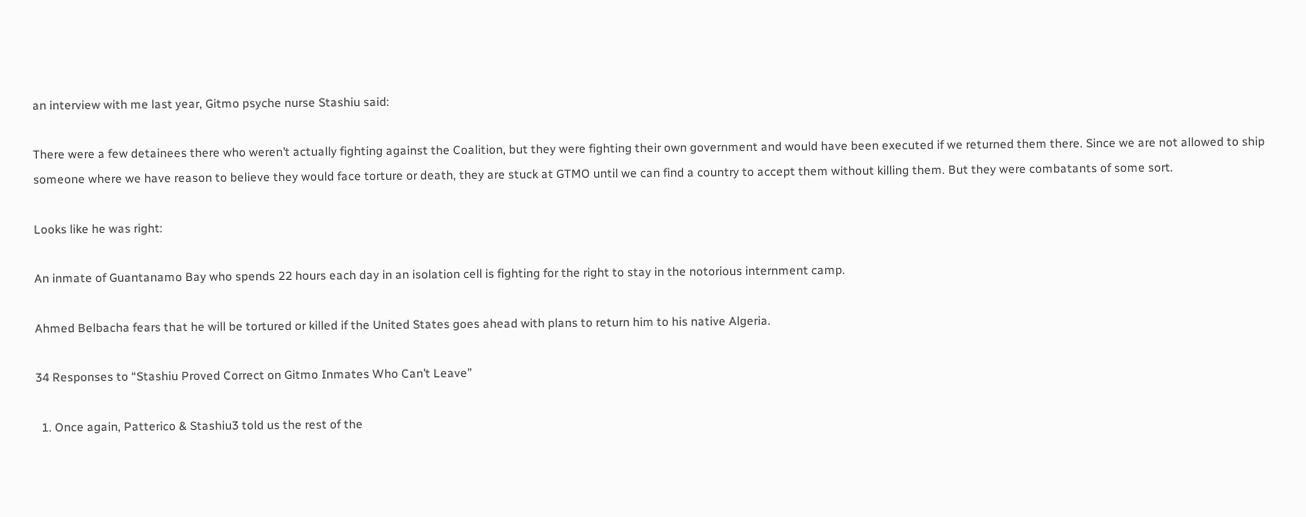an interview with me last year, Gitmo psyche nurse Stashiu said:

There were a few detainees there who weren’t actually fighting against the Coalition, but they were fighting their own government and would have been executed if we returned them there. Since we are not allowed to ship someone where we have reason to believe they would face torture or death, they are stuck at GTMO until we can find a country to accept them without killing them. But they were combatants of some sort.

Looks like he was right:

An inmate of Guantanamo Bay who spends 22 hours each day in an isolation cell is fighting for the right to stay in the notorious internment camp.

Ahmed Belbacha fears that he will be tortured or killed if the United States goes ahead with plans to return him to his native Algeria.

34 Responses to “Stashiu Proved Correct on Gitmo Inmates Who Can’t Leave”

  1. Once again, Patterico & Stashiu3 told us the rest of the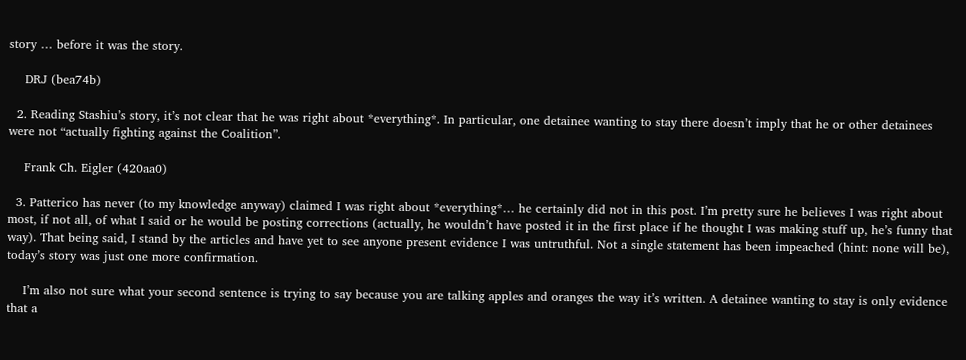story … before it was the story.

    DRJ (bea74b)

  2. Reading Stashiu’s story, it’s not clear that he was right about *everything*. In particular, one detainee wanting to stay there doesn’t imply that he or other detainees were not “actually fighting against the Coalition”.

    Frank Ch. Eigler (420aa0)

  3. Patterico has never (to my knowledge anyway) claimed I was right about *everything*… he certainly did not in this post. I’m pretty sure he believes I was right about most, if not all, of what I said or he would be posting corrections (actually, he wouldn’t have posted it in the first place if he thought I was making stuff up, he’s funny that way). That being said, I stand by the articles and have yet to see anyone present evidence I was untruthful. Not a single statement has been impeached (hint: none will be), today’s story was just one more confirmation.

    I’m also not sure what your second sentence is trying to say because you are talking apples and oranges the way it’s written. A detainee wanting to stay is only evidence that a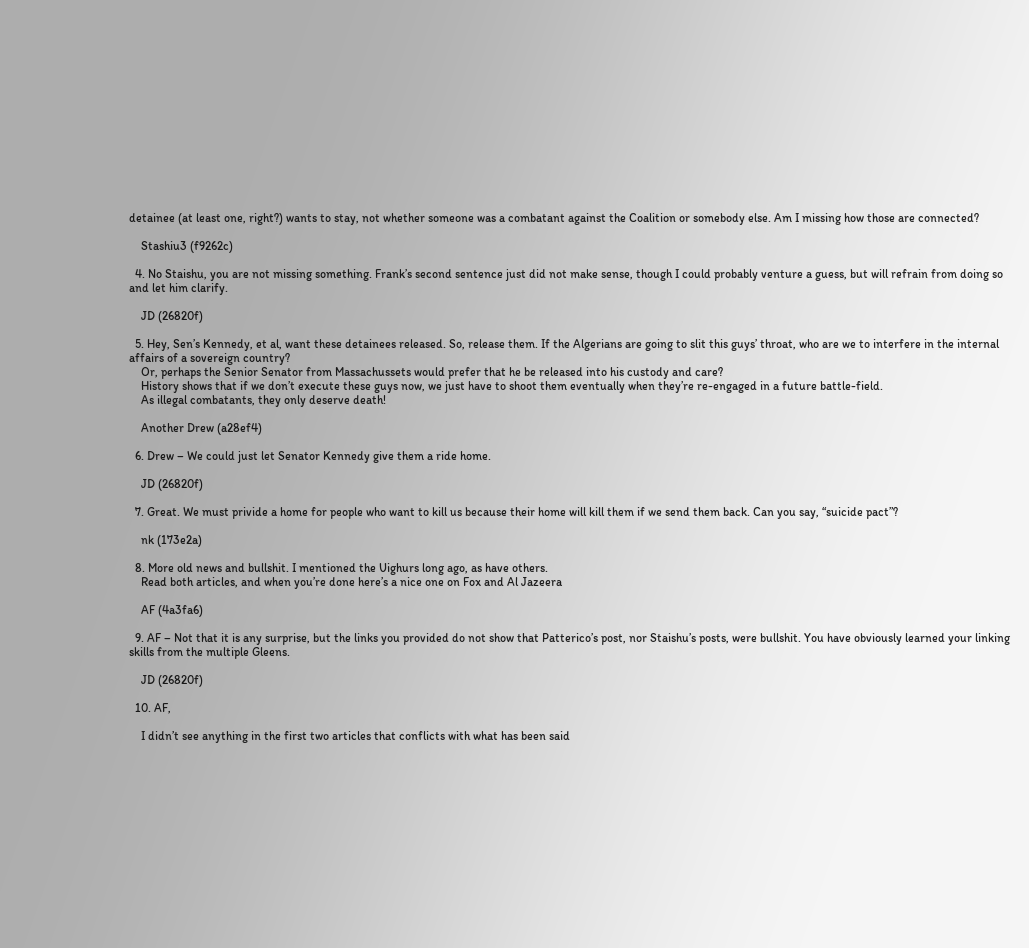detainee (at least one, right?) wants to stay, not whether someone was a combatant against the Coalition or somebody else. Am I missing how those are connected?

    Stashiu3 (f9262c)

  4. No Staishu, you are not missing something. Frank’s second sentence just did not make sense, though I could probably venture a guess, but will refrain from doing so and let him clarify.

    JD (26820f)

  5. Hey, Sen’s Kennedy, et al, want these detainees released. So, release them. If the Algerians are going to slit this guys’ throat, who are we to interfere in the internal affairs of a sovereign country?
    Or, perhaps the Senior Senator from Massachussets would prefer that he be released into his custody and care?
    History shows that if we don’t execute these guys now, we just have to shoot them eventually when they’re re-engaged in a future battle-field.
    As illegal combatants, they only deserve death!

    Another Drew (a28ef4)

  6. Drew – We could just let Senator Kennedy give them a ride home.

    JD (26820f)

  7. Great. We must privide a home for people who want to kill us because their home will kill them if we send them back. Can you say, “suicide pact”?

    nk (173e2a)

  8. More old news and bullshit. I mentioned the Uighurs long ago, as have others.
    Read both articles, and when you’re done here’s a nice one on Fox and Al Jazeera

    AF (4a3fa6)

  9. AF – Not that it is any surprise, but the links you provided do not show that Patterico’s post, nor Staishu’s posts, were bullshit. You have obviously learned your linking skills from the multiple Gleens.

    JD (26820f)

  10. AF,

    I didn’t see anything in the first two articles that conflicts with what has been said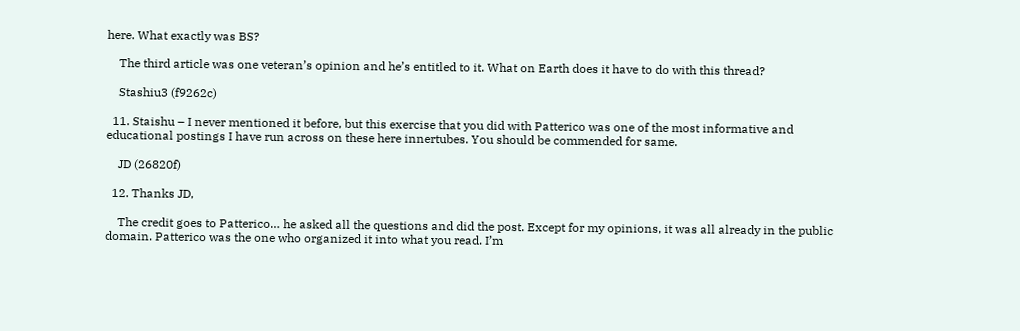here. What exactly was BS?

    The third article was one veteran’s opinion and he’s entitled to it. What on Earth does it have to do with this thread?

    Stashiu3 (f9262c)

  11. Staishu – I never mentioned it before, but this exercise that you did with Patterico was one of the most informative and educational postings I have run across on these here innertubes. You should be commended for same.

    JD (26820f)

  12. Thanks JD,

    The credit goes to Patterico… he asked all the questions and did the post. Except for my opinions, it was all already in the public domain. Patterico was the one who organized it into what you read. I’m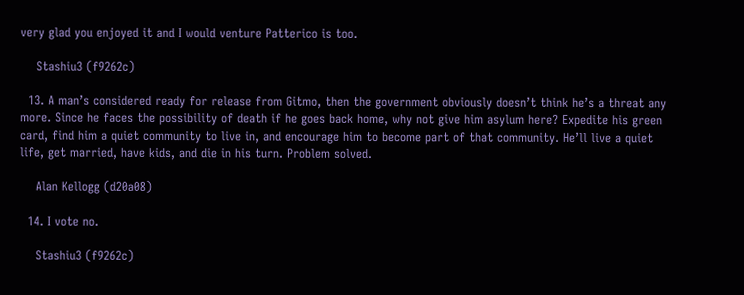very glad you enjoyed it and I would venture Patterico is too.

    Stashiu3 (f9262c)

  13. A man’s considered ready for release from Gitmo, then the government obviously doesn’t think he’s a threat any more. Since he faces the possibility of death if he goes back home, why not give him asylum here? Expedite his green card, find him a quiet community to live in, and encourage him to become part of that community. He’ll live a quiet life, get married, have kids, and die in his turn. Problem solved.

    Alan Kellogg (d20a08)

  14. I vote no.

    Stashiu3 (f9262c)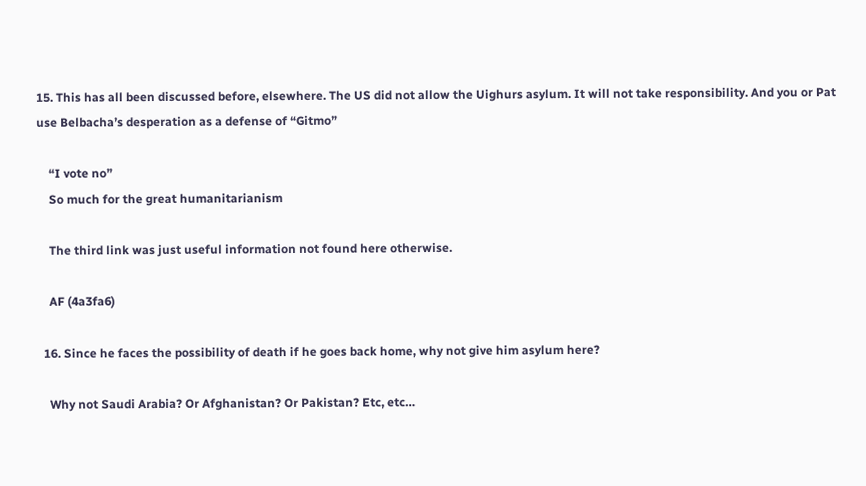15. This has all been discussed before, elsewhere. The US did not allow the Uighurs asylum. It will not take responsibility. And you or Pat use Belbacha’s desperation as a defense of “Gitmo”

    “I vote no”
    So much for the great humanitarianism

    The third link was just useful information not found here otherwise.

    AF (4a3fa6)

  16. Since he faces the possibility of death if he goes back home, why not give him asylum here?

    Why not Saudi Arabia? Or Afghanistan? Or Pakistan? Etc, etc…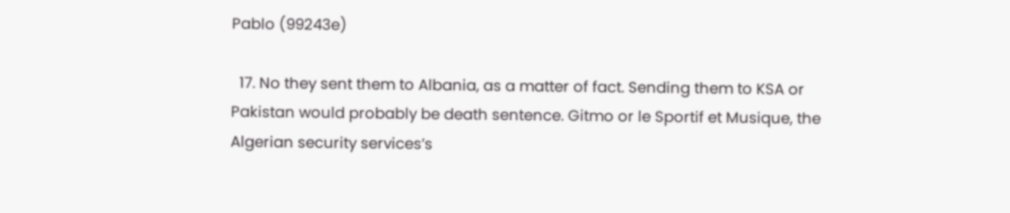Pablo (99243e)

  17. No they sent them to Albania, as a matter of fact. Sending them to KSA or Pakistan would probably be death sentence. Gitmo or le Sportif et Musique, the Algerian security services’s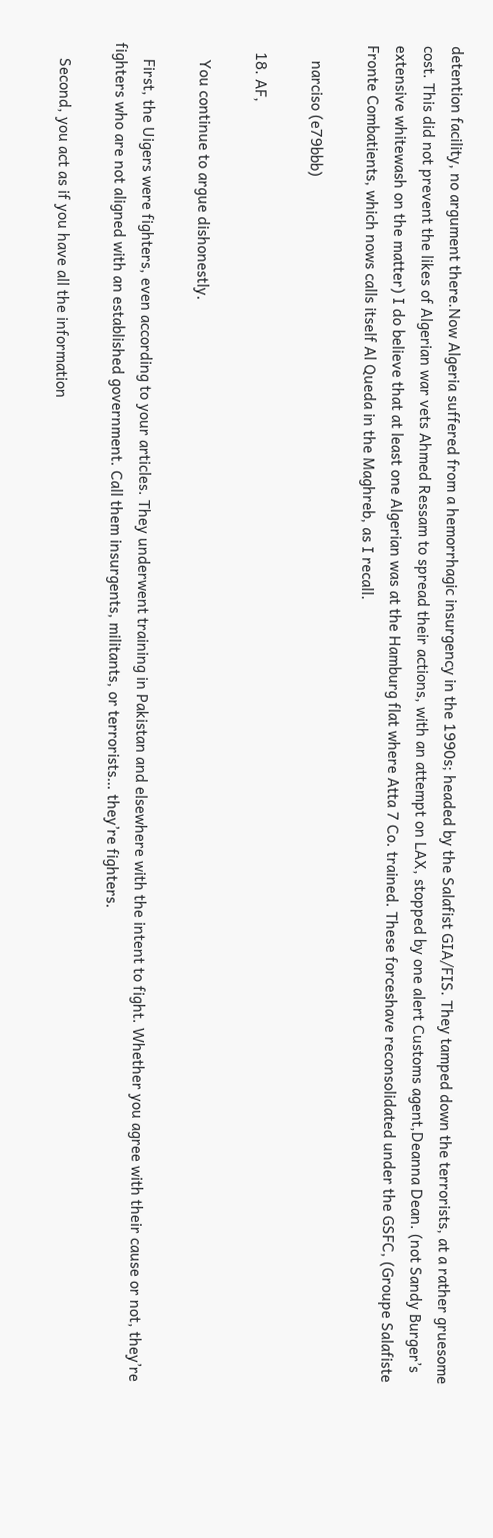detention facility, no argument there.Now Algeria suffered from a hemorrhagic insurgency in the 1990s; headed by the Salafist GIA/FIS. They tamped down the terrorists, at a rather gruesome cost. This did not prevent the likes of Algerian war vets Ahmed Ressam to spread their actions, with an attempt on LAX, stopped by one alert Customs agent,Deanna Dean. (not Sandy Burger’s extensive whitewash on the matter) I do believe that at least one Algerian was at the Hamburg flat where Atta 7 Co. trained. These forceshave reconsolidated under the GSFC, (Groupe Salafiste Fronte Combatients, which nows calls itself Al Queda in the Maghreb, as I recall.

    narciso (e79bbb)

  18. AF,

    You continue to argue dishonestly.

    First, the Uigers were fighters, even according to your articles. They underwent training in Pakistan and elsewhere with the intent to fight. Whether you agree with their cause or not, they’re fighters who are not aligned with an established government. Call them insurgents, militants, or terrorists… they’re fighters.

    Second, you act as if you have all the information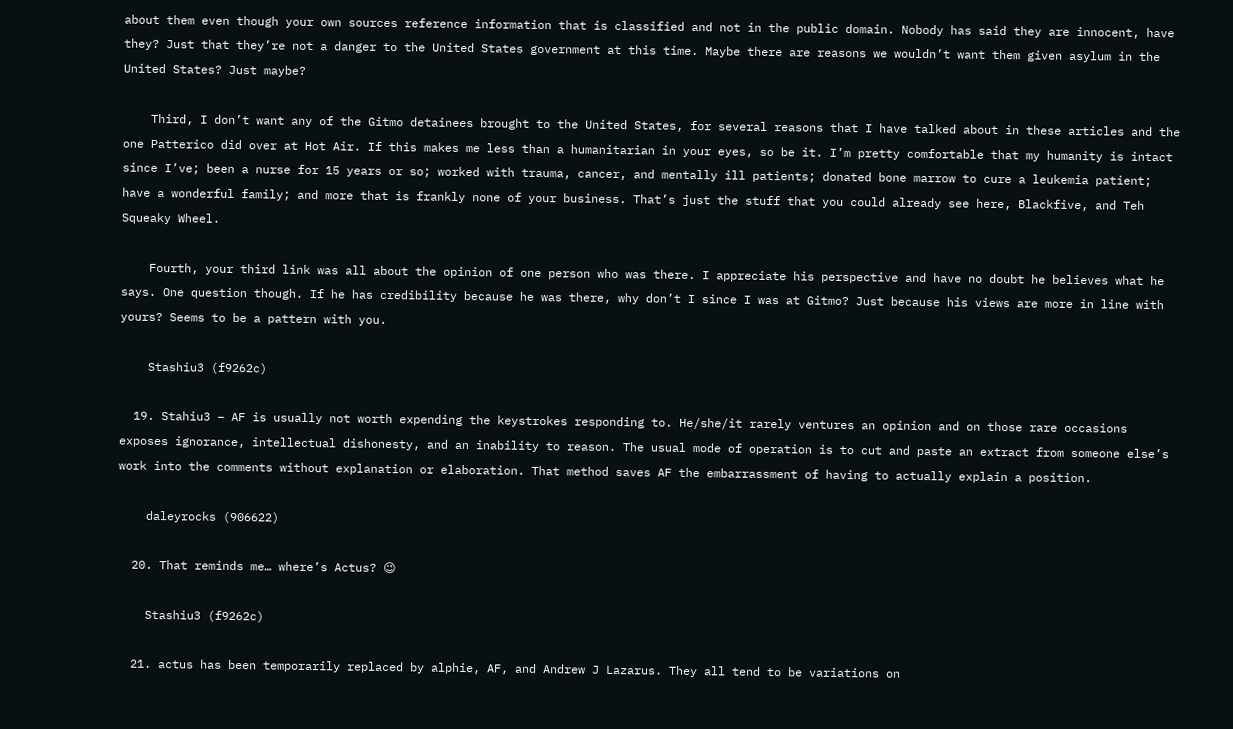about them even though your own sources reference information that is classified and not in the public domain. Nobody has said they are innocent, have they? Just that they’re not a danger to the United States government at this time. Maybe there are reasons we wouldn’t want them given asylum in the United States? Just maybe?

    Third, I don’t want any of the Gitmo detainees brought to the United States, for several reasons that I have talked about in these articles and the one Patterico did over at Hot Air. If this makes me less than a humanitarian in your eyes, so be it. I’m pretty comfortable that my humanity is intact since I’ve; been a nurse for 15 years or so; worked with trauma, cancer, and mentally ill patients; donated bone marrow to cure a leukemia patient; have a wonderful family; and more that is frankly none of your business. That’s just the stuff that you could already see here, Blackfive, and Teh Squeaky Wheel.

    Fourth, your third link was all about the opinion of one person who was there. I appreciate his perspective and have no doubt he believes what he says. One question though. If he has credibility because he was there, why don’t I since I was at Gitmo? Just because his views are more in line with yours? Seems to be a pattern with you.

    Stashiu3 (f9262c)

  19. Stahiu3 – AF is usually not worth expending the keystrokes responding to. He/she/it rarely ventures an opinion and on those rare occasions exposes ignorance, intellectual dishonesty, and an inability to reason. The usual mode of operation is to cut and paste an extract from someone else’s work into the comments without explanation or elaboration. That method saves AF the embarrassment of having to actually explain a position.

    daleyrocks (906622)

  20. That reminds me… where’s Actus? 😉

    Stashiu3 (f9262c)

  21. actus has been temporarily replaced by alphie, AF, and Andrew J Lazarus. They all tend to be variations on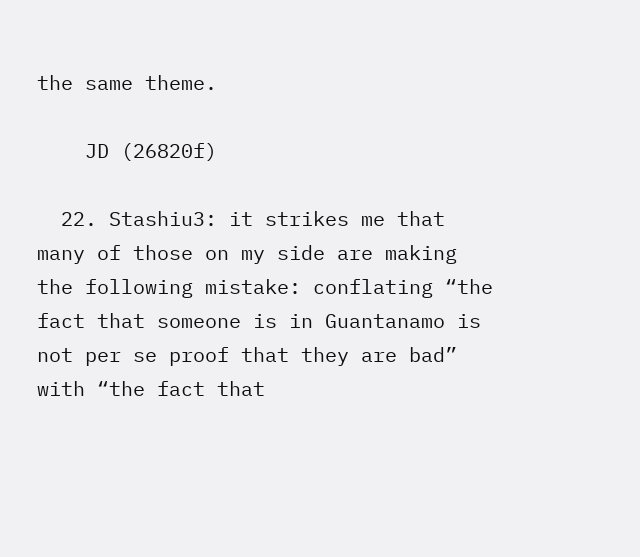the same theme.

    JD (26820f)

  22. Stashiu3: it strikes me that many of those on my side are making the following mistake: conflating “the fact that someone is in Guantanamo is not per se proof that they are bad” with “the fact that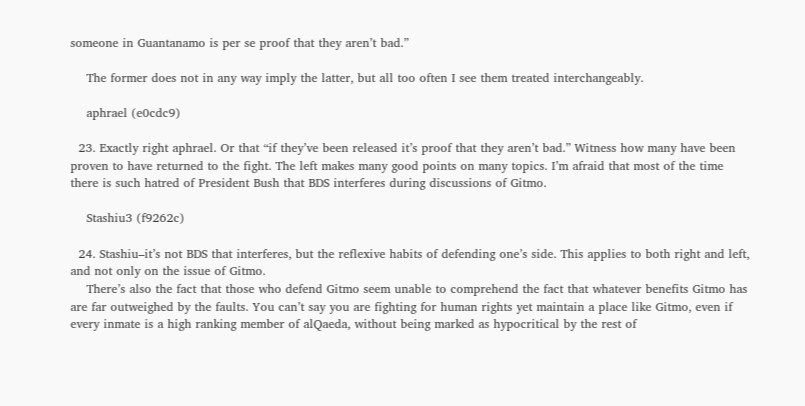someone in Guantanamo is per se proof that they aren’t bad.”

    The former does not in any way imply the latter, but all too often I see them treated interchangeably.

    aphrael (e0cdc9)

  23. Exactly right aphrael. Or that “if they’ve been released it’s proof that they aren’t bad.” Witness how many have been proven to have returned to the fight. The left makes many good points on many topics. I’m afraid that most of the time there is such hatred of President Bush that BDS interferes during discussions of Gitmo.

    Stashiu3 (f9262c)

  24. Stashiu–it’s not BDS that interferes, but the reflexive habits of defending one’s side. This applies to both right and left, and not only on the issue of Gitmo.
    There’s also the fact that those who defend Gitmo seem unable to comprehend the fact that whatever benefits Gitmo has are far outweighed by the faults. You can’t say you are fighting for human rights yet maintain a place like Gitmo, even if every inmate is a high ranking member of alQaeda, without being marked as hypocritical by the rest of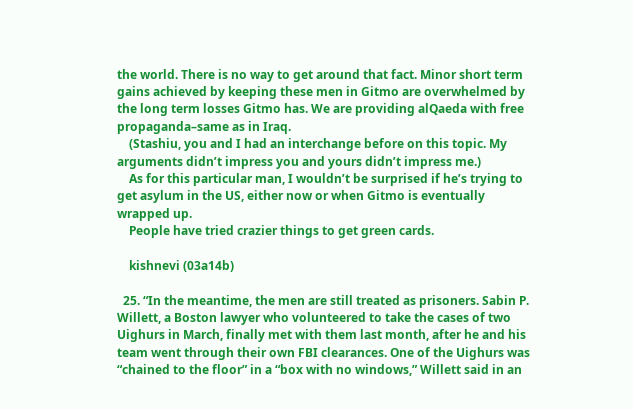the world. There is no way to get around that fact. Minor short term gains achieved by keeping these men in Gitmo are overwhelmed by the long term losses Gitmo has. We are providing alQaeda with free propaganda–same as in Iraq.
    (Stashiu, you and I had an interchange before on this topic. My arguments didn’t impress you and yours didn’t impress me.)
    As for this particular man, I wouldn’t be surprised if he’s trying to get asylum in the US, either now or when Gitmo is eventually wrapped up.
    People have tried crazier things to get green cards.

    kishnevi (03a14b)

  25. “In the meantime, the men are still treated as prisoners. Sabin P. Willett, a Boston lawyer who volunteered to take the cases of two Uighurs in March, finally met with them last month, after he and his team went through their own FBI clearances. One of the Uighurs was “chained to the floor” in a “box with no windows,” Willett said in an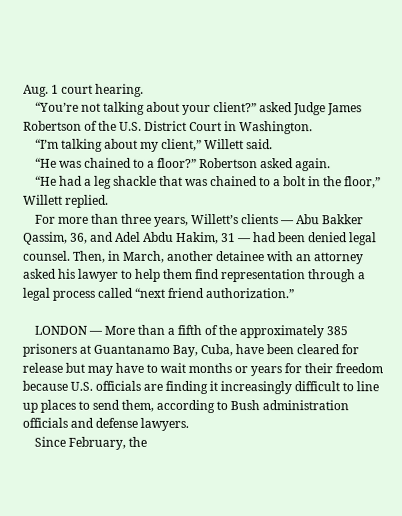Aug. 1 court hearing.
    “You’re not talking about your client?” asked Judge James Robertson of the U.S. District Court in Washington.
    “I’m talking about my client,” Willett said.
    “He was chained to a floor?” Robertson asked again.
    “He had a leg shackle that was chained to a bolt in the floor,” Willett replied.
    For more than three years, Willett’s clients — Abu Bakker Qassim, 36, and Adel Abdu Hakim, 31 — had been denied legal counsel. Then, in March, another detainee with an attorney asked his lawyer to help them find representation through a legal process called “next friend authorization.”

    LONDON — More than a fifth of the approximately 385 prisoners at Guantanamo Bay, Cuba, have been cleared for release but may have to wait months or years for their freedom because U.S. officials are finding it increasingly difficult to line up places to send them, according to Bush administration officials and defense lawyers.
    Since February, the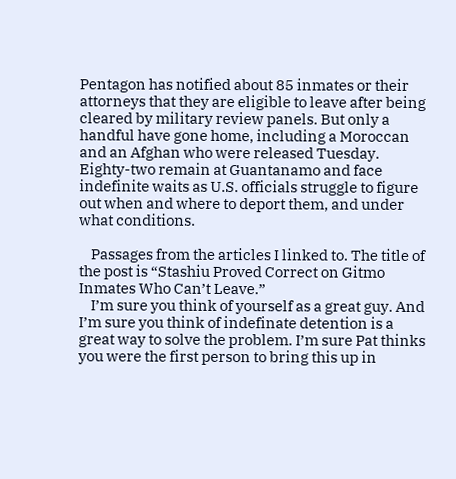Pentagon has notified about 85 inmates or their attorneys that they are eligible to leave after being cleared by military review panels. But only a handful have gone home, including a Moroccan and an Afghan who were released Tuesday. Eighty-two remain at Guantanamo and face indefinite waits as U.S. officials struggle to figure out when and where to deport them, and under what conditions.

    Passages from the articles I linked to. The title of the post is “Stashiu Proved Correct on Gitmo Inmates Who Can’t Leave.”
    I’m sure you think of yourself as a great guy. And I’m sure you think of indefinate detention is a great way to solve the problem. I’m sure Pat thinks you were the first person to bring this up in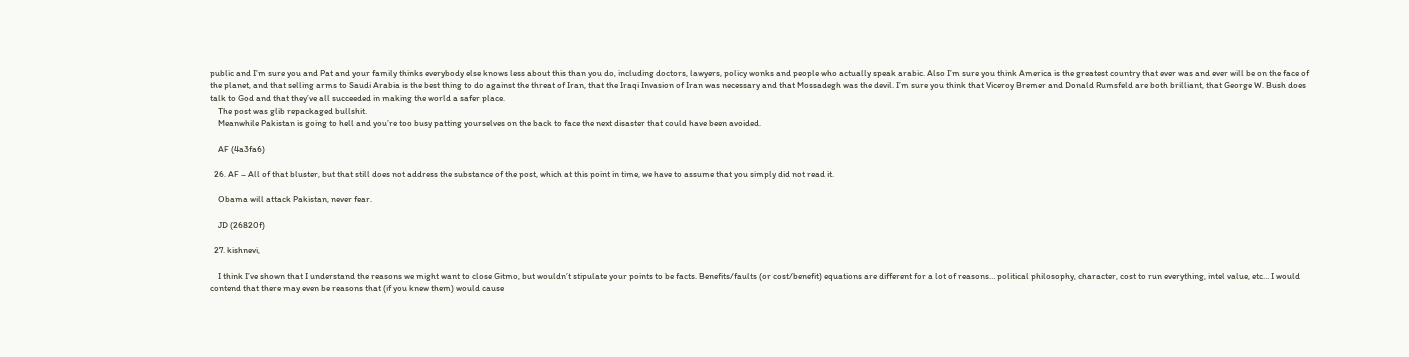public and I’m sure you and Pat and your family thinks everybody else knows less about this than you do, including doctors, lawyers, policy wonks and people who actually speak arabic. Also I’m sure you think America is the greatest country that ever was and ever will be on the face of the planet, and that selling arms to Saudi Arabia is the best thing to do against the threat of Iran, that the Iraqi Invasion of Iran was necessary and that Mossadegh was the devil. I’m sure you think that Viceroy Bremer and Donald Rumsfeld are both brilliant, that George W. Bush does talk to God and that they’ve all succeeded in making the world a safer place.
    The post was glib repackaged bullshit.
    Meanwhile Pakistan is going to hell and you’re too busy patting yourselves on the back to face the next disaster that could have been avoided.

    AF (4a3fa6)

  26. AF – All of that bluster, but that still does not address the substance of the post, which at this point in time, we have to assume that you simply did not read it.

    Obama will attack Pakistan, never fear.

    JD (26820f)

  27. kishnevi,

    I think I’ve shown that I understand the reasons we might want to close Gitmo, but wouldn’t stipulate your points to be facts. Benefits/faults (or cost/benefit) equations are different for a lot of reasons… political philosophy, character, cost to run everything, intel value, etc… I would contend that there may even be reasons that (if you knew them) would cause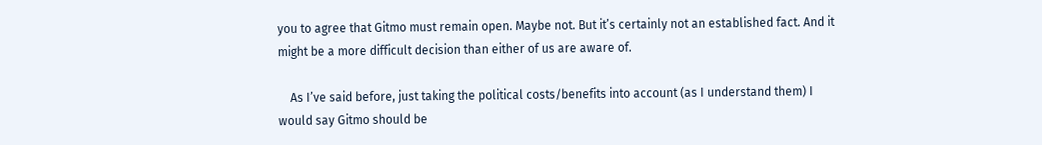you to agree that Gitmo must remain open. Maybe not. But it’s certainly not an established fact. And it might be a more difficult decision than either of us are aware of.

    As I’ve said before, just taking the political costs/benefits into account (as I understand them) I would say Gitmo should be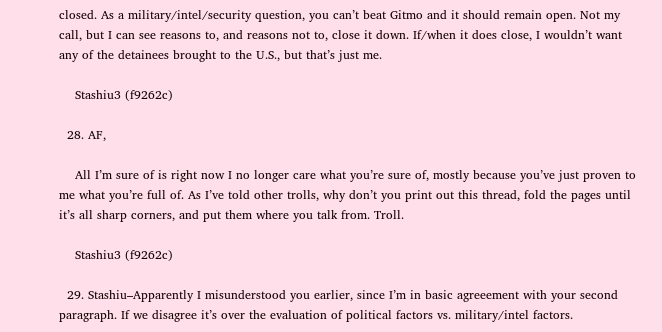closed. As a military/intel/security question, you can’t beat Gitmo and it should remain open. Not my call, but I can see reasons to, and reasons not to, close it down. If/when it does close, I wouldn’t want any of the detainees brought to the U.S., but that’s just me.

    Stashiu3 (f9262c)

  28. AF,

    All I’m sure of is right now I no longer care what you’re sure of, mostly because you’ve just proven to me what you’re full of. As I’ve told other trolls, why don’t you print out this thread, fold the pages until it’s all sharp corners, and put them where you talk from. Troll.

    Stashiu3 (f9262c)

  29. Stashiu–Apparently I misunderstood you earlier, since I’m in basic agreeement with your second paragraph. If we disagree it’s over the evaluation of political factors vs. military/intel factors.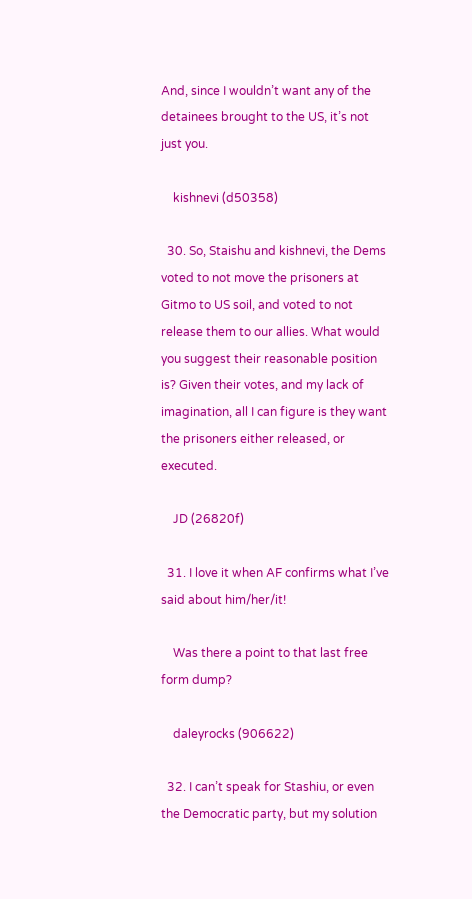And, since I wouldn’t want any of the detainees brought to the US, it’s not just you.

    kishnevi (d50358)

  30. So, Staishu and kishnevi, the Dems voted to not move the prisoners at Gitmo to US soil, and voted to not release them to our allies. What would you suggest their reasonable position is? Given their votes, and my lack of imagination, all I can figure is they want the prisoners either released, or executed.

    JD (26820f)

  31. I love it when AF confirms what I’ve said about him/her/it!

    Was there a point to that last free form dump?

    daleyrocks (906622)

  32. I can’t speak for Stashiu, or even the Democratic party, but my solution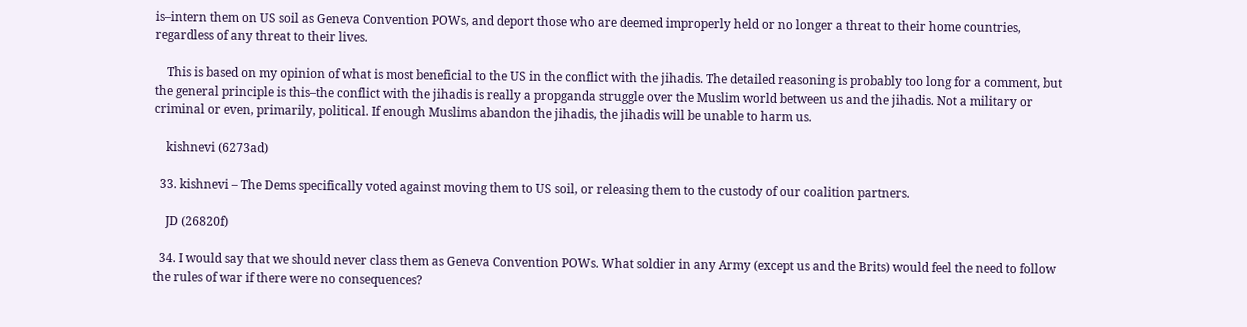is–intern them on US soil as Geneva Convention POWs, and deport those who are deemed improperly held or no longer a threat to their home countries, regardless of any threat to their lives.

    This is based on my opinion of what is most beneficial to the US in the conflict with the jihadis. The detailed reasoning is probably too long for a comment, but the general principle is this–the conflict with the jihadis is really a propganda struggle over the Muslim world between us and the jihadis. Not a military or criminal or even, primarily, political. If enough Muslims abandon the jihadis, the jihadis will be unable to harm us.

    kishnevi (6273ad)

  33. kishnevi – The Dems specifically voted against moving them to US soil, or releasing them to the custody of our coalition partners.

    JD (26820f)

  34. I would say that we should never class them as Geneva Convention POWs. What soldier in any Army (except us and the Brits) would feel the need to follow the rules of war if there were no consequences?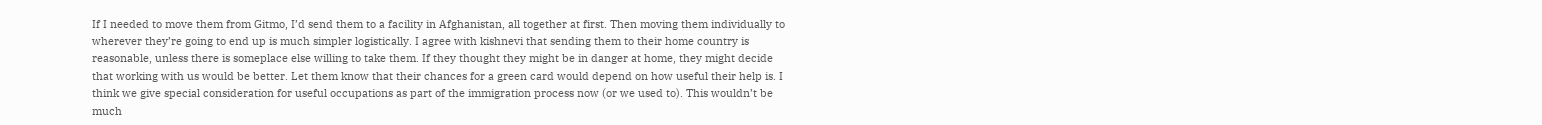If I needed to move them from Gitmo, I’d send them to a facility in Afghanistan, all together at first. Then moving them individually to wherever they’re going to end up is much simpler logistically. I agree with kishnevi that sending them to their home country is reasonable, unless there is someplace else willing to take them. If they thought they might be in danger at home, they might decide that working with us would be better. Let them know that their chances for a green card would depend on how useful their help is. I think we give special consideration for useful occupations as part of the immigration process now (or we used to). This wouldn’t be much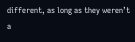different, as long as they weren’t a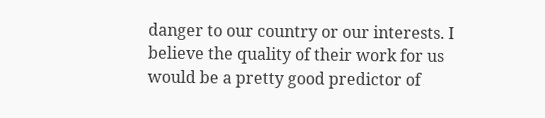danger to our country or our interests. I believe the quality of their work for us would be a pretty good predictor of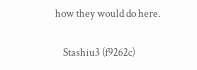how they would do here.

    Stashiu3 (f9262c)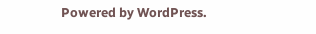Powered by WordPress.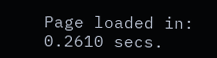Page loaded in: 0.2610 secs.